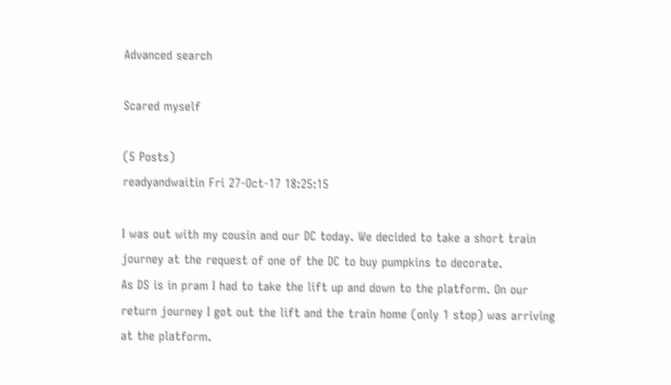Advanced search

Scared myself

(5 Posts)
readyandwaitin Fri 27-Oct-17 18:25:15

I was out with my cousin and our DC today. We decided to take a short train journey at the request of one of the DC to buy pumpkins to decorate.
As DS is in pram I had to take the lift up and down to the platform. On our return journey I got out the lift and the train home (only 1 stop) was arriving at the platform.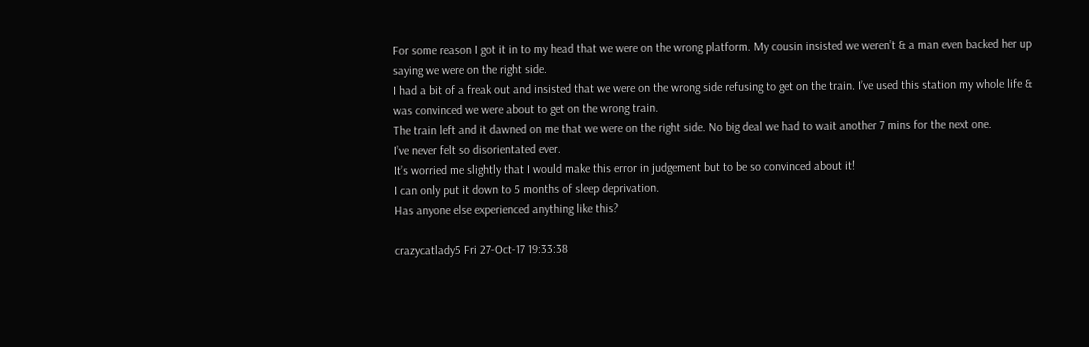For some reason I got it in to my head that we were on the wrong platform. My cousin insisted we weren’t & a man even backed her up saying we were on the right side.
I had a bit of a freak out and insisted that we were on the wrong side refusing to get on the train. I’ve used this station my whole life & was convinced we were about to get on the wrong train.
The train left and it dawned on me that we were on the right side. No big deal we had to wait another 7 mins for the next one.
I’ve never felt so disorientated ever.
It’s worried me slightly that I would make this error in judgement but to be so convinced about it!
I can only put it down to 5 months of sleep deprivation.
Has anyone else experienced anything like this?

crazycatlady5 Fri 27-Oct-17 19:33:38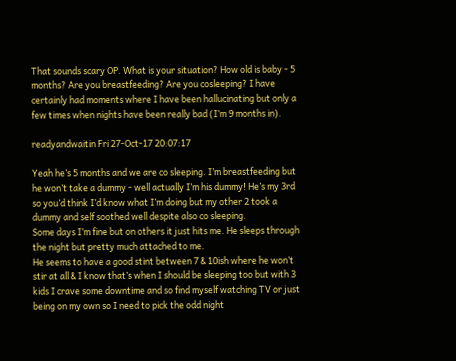That sounds scary OP. What is your situation? How old is baby - 5 months? Are you breastfeeding? Are you cosleeping? I have certainly had moments where I have been hallucinating but only a few times when nights have been really bad (I’m 9 months in).

readyandwaitin Fri 27-Oct-17 20:07:17

Yeah he’s 5 months and we are co sleeping. I’m breastfeeding but he won’t take a dummy - well actually I’m his dummy! He’s my 3rd so you’d think I’d know what I’m doing but my other 2 took a dummy and self soothed well despite also co sleeping.
Some days I’m fine but on others it just hits me. He sleeps through the night but pretty much attached to me.
He seems to have a good stint between 7 & 10ish where he won’t stir at all & I know that’s when I should be sleeping too but with 3 kids I crave some downtime and so find myself watching TV or just being on my own so I need to pick the odd night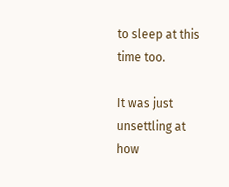to sleep at this time too.

It was just unsettling at how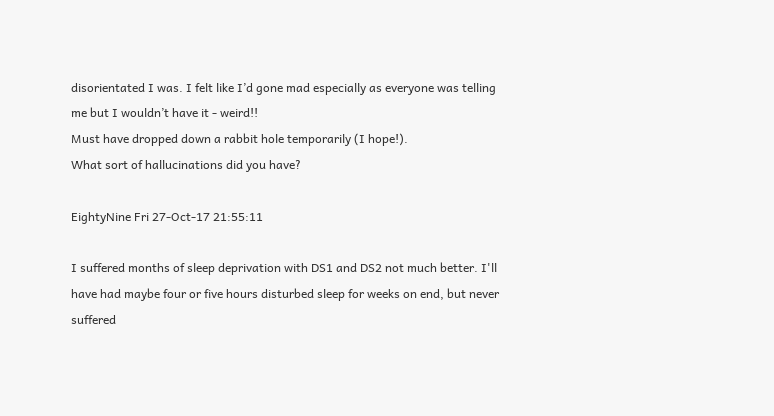disorientated I was. I felt like I’d gone mad especially as everyone was telling me but I wouldn’t have it - weird!!
Must have dropped down a rabbit hole temporarily (I hope!).
What sort of hallucinations did you have?

EightyNine Fri 27-Oct-17 21:55:11

I suffered months of sleep deprivation with DS1 and DS2 not much better. I'll have had maybe four or five hours disturbed sleep for weeks on end, but never suffered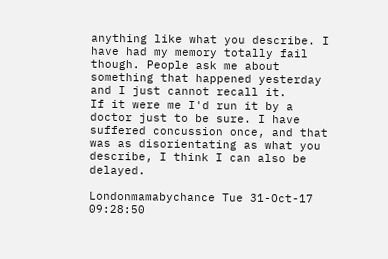anything like what you describe. I have had my memory totally fail though. People ask me about something that happened yesterday and I just cannot recall it.
If it were me I'd run it by a doctor just to be sure. I have suffered concussion once, and that was as disorientating as what you describe, I think I can also be delayed.

Londonmamabychance Tue 31-Oct-17 09:28:50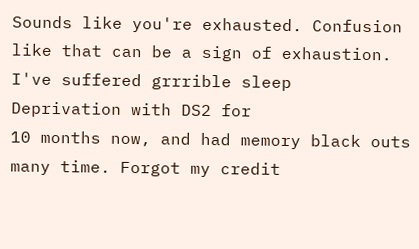Sounds like you're exhausted. Confusion like that can be a sign of exhaustion. I've suffered grrrible sleep
Deprivation with DS2 for
10 months now, and had memory black outs many time. Forgot my credit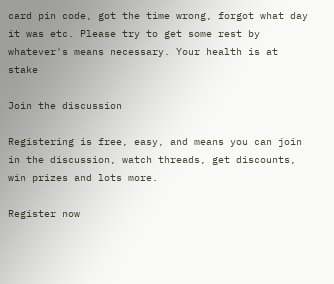card pin code, got the time wrong, forgot what day it was etc. Please try to get some rest by whatever's means necessary. Your health is at stake

Join the discussion

Registering is free, easy, and means you can join in the discussion, watch threads, get discounts, win prizes and lots more.

Register now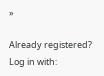»

Already registered? Log in with: